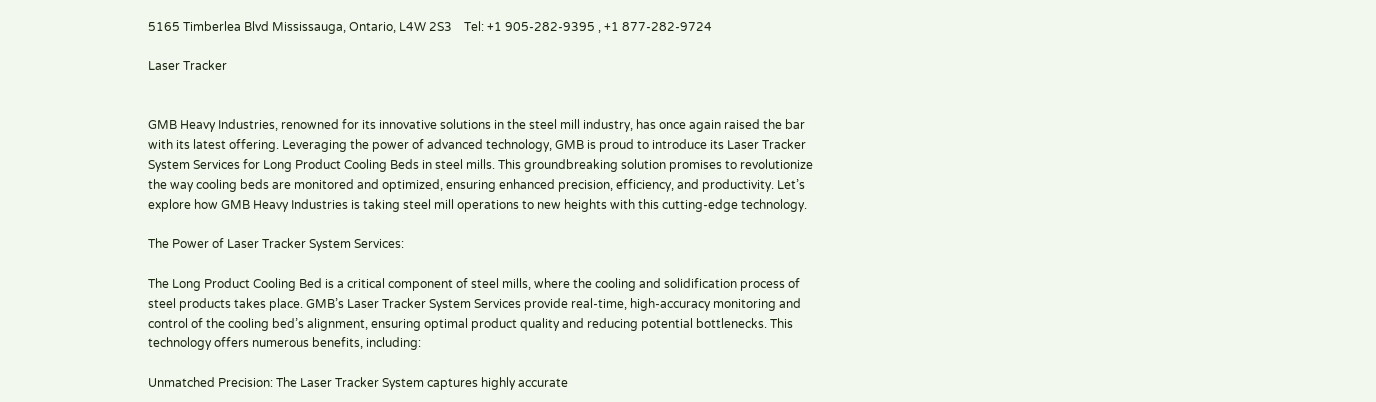5165 Timberlea Blvd Mississauga, Ontario, L4W 2S3    Tel: +1 905-282-9395 , +1 877-282-9724

Laser Tracker


GMB Heavy Industries, renowned for its innovative solutions in the steel mill industry, has once again raised the bar with its latest offering. Leveraging the power of advanced technology, GMB is proud to introduce its Laser Tracker System Services for Long Product Cooling Beds in steel mills. This groundbreaking solution promises to revolutionize the way cooling beds are monitored and optimized, ensuring enhanced precision, efficiency, and productivity. Let’s explore how GMB Heavy Industries is taking steel mill operations to new heights with this cutting-edge technology.

The Power of Laser Tracker System Services:

The Long Product Cooling Bed is a critical component of steel mills, where the cooling and solidification process of steel products takes place. GMB’s Laser Tracker System Services provide real-time, high-accuracy monitoring and control of the cooling bed’s alignment, ensuring optimal product quality and reducing potential bottlenecks. This technology offers numerous benefits, including:

Unmatched Precision: The Laser Tracker System captures highly accurate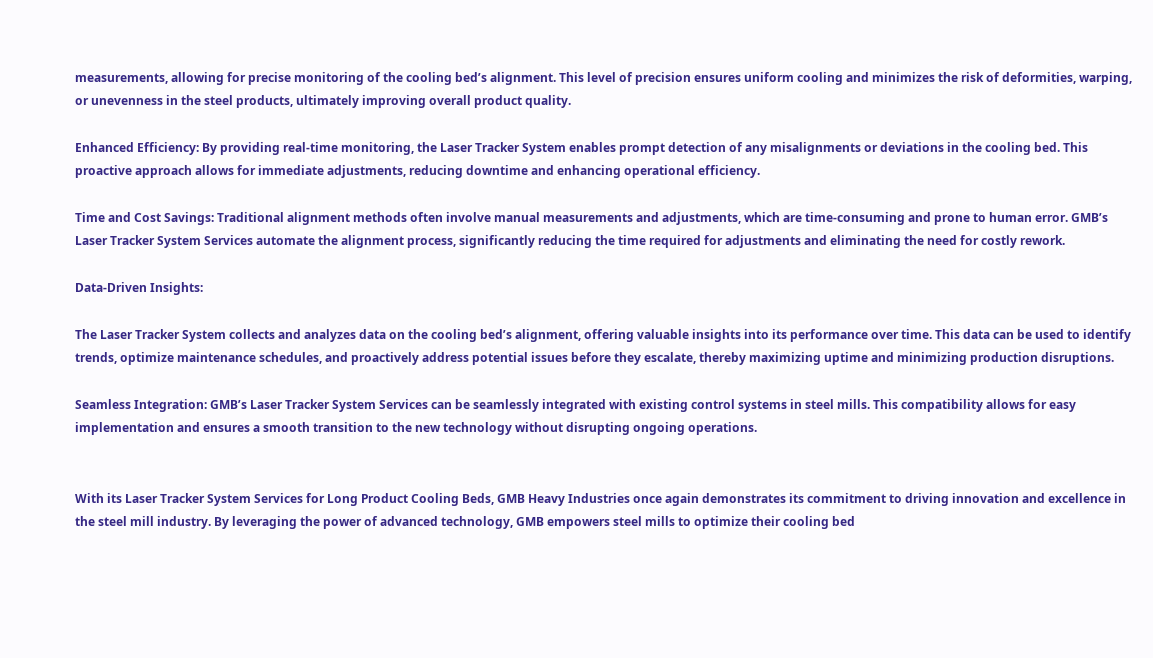measurements, allowing for precise monitoring of the cooling bed’s alignment. This level of precision ensures uniform cooling and minimizes the risk of deformities, warping, or unevenness in the steel products, ultimately improving overall product quality.

Enhanced Efficiency: By providing real-time monitoring, the Laser Tracker System enables prompt detection of any misalignments or deviations in the cooling bed. This proactive approach allows for immediate adjustments, reducing downtime and enhancing operational efficiency.

Time and Cost Savings: Traditional alignment methods often involve manual measurements and adjustments, which are time-consuming and prone to human error. GMB’s Laser Tracker System Services automate the alignment process, significantly reducing the time required for adjustments and eliminating the need for costly rework.

Data-Driven Insights:

The Laser Tracker System collects and analyzes data on the cooling bed’s alignment, offering valuable insights into its performance over time. This data can be used to identify trends, optimize maintenance schedules, and proactively address potential issues before they escalate, thereby maximizing uptime and minimizing production disruptions.

Seamless Integration: GMB’s Laser Tracker System Services can be seamlessly integrated with existing control systems in steel mills. This compatibility allows for easy implementation and ensures a smooth transition to the new technology without disrupting ongoing operations.


With its Laser Tracker System Services for Long Product Cooling Beds, GMB Heavy Industries once again demonstrates its commitment to driving innovation and excellence in the steel mill industry. By leveraging the power of advanced technology, GMB empowers steel mills to optimize their cooling bed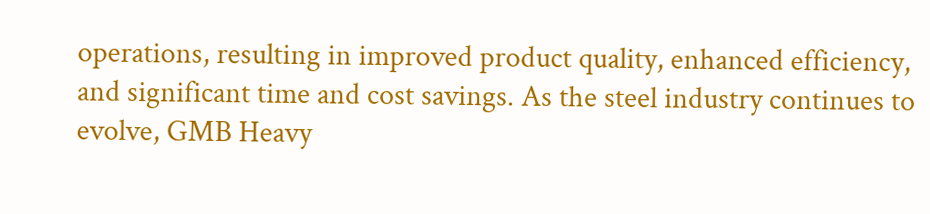operations, resulting in improved product quality, enhanced efficiency, and significant time and cost savings. As the steel industry continues to evolve, GMB Heavy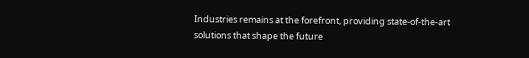Industries remains at the forefront, providing state-of-the-art solutions that shape the future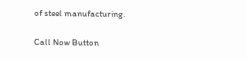of steel manufacturing.

Call Now Button